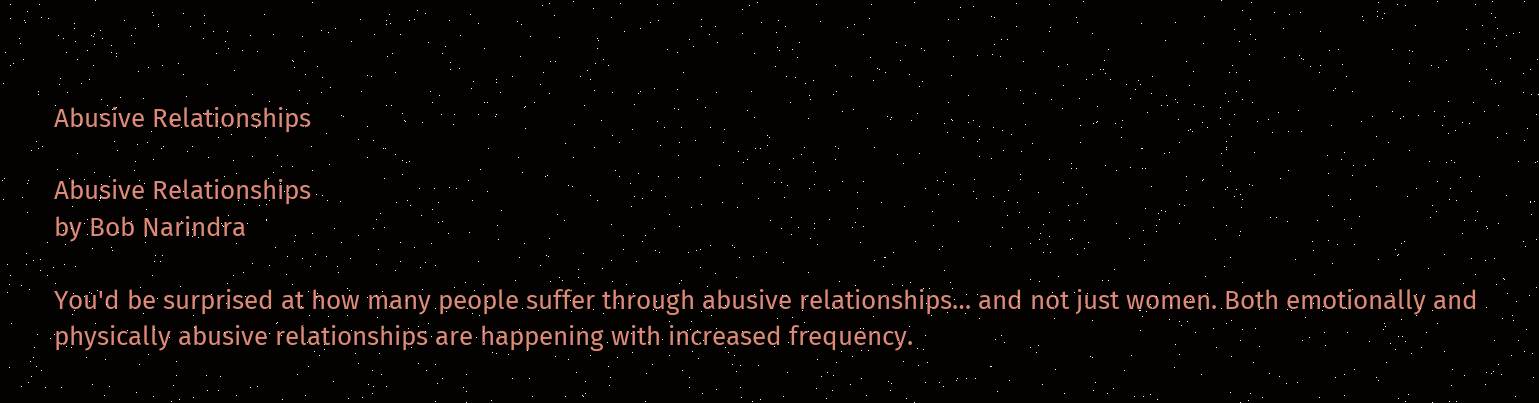Abusive Relationships

Abusive Relationships
by Bob Narindra

You'd be surprised at how many people suffer through abusive relationships… and not just women. Both emotionally and physically abusive relationships are happening with increased frequency.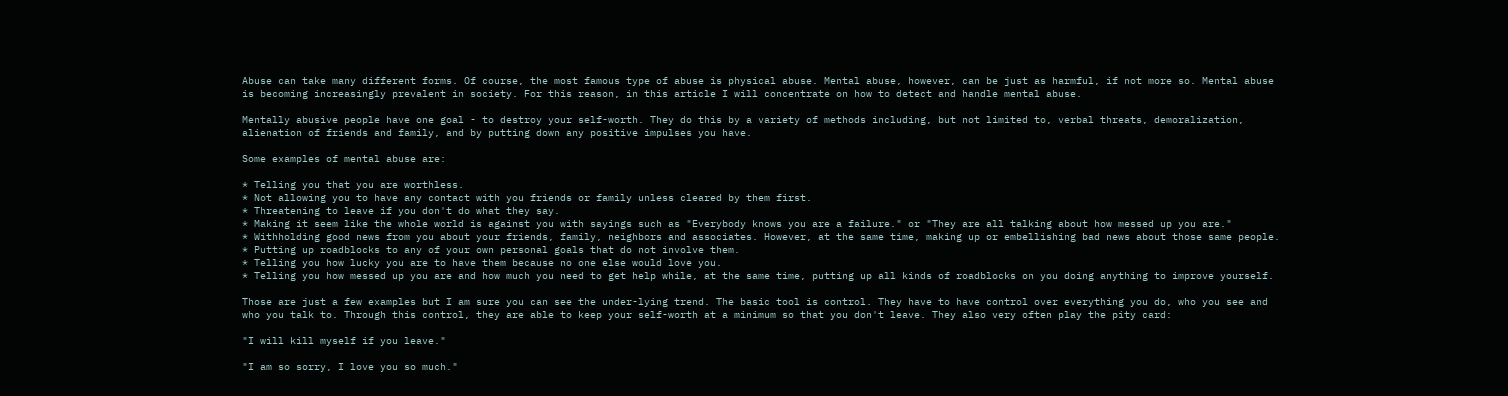Abuse can take many different forms. Of course, the most famous type of abuse is physical abuse. Mental abuse, however, can be just as harmful, if not more so. Mental abuse is becoming increasingly prevalent in society. For this reason, in this article I will concentrate on how to detect and handle mental abuse.

Mentally abusive people have one goal - to destroy your self-worth. They do this by a variety of methods including, but not limited to, verbal threats, demoralization, alienation of friends and family, and by putting down any positive impulses you have.

Some examples of mental abuse are:

* Telling you that you are worthless.
* Not allowing you to have any contact with you friends or family unless cleared by them first.
* Threatening to leave if you don't do what they say.
* Making it seem like the whole world is against you with sayings such as "Everybody knows you are a failure." or "They are all talking about how messed up you are."
* Withholding good news from you about your friends, family, neighbors and associates. However, at the same time, making up or embellishing bad news about those same people.
* Putting up roadblocks to any of your own personal goals that do not involve them.
* Telling you how lucky you are to have them because no one else would love you.
* Telling you how messed up you are and how much you need to get help while, at the same time, putting up all kinds of roadblocks on you doing anything to improve yourself.

Those are just a few examples but I am sure you can see the under-lying trend. The basic tool is control. They have to have control over everything you do, who you see and who you talk to. Through this control, they are able to keep your self-worth at a minimum so that you don't leave. They also very often play the pity card:

"I will kill myself if you leave."

"I am so sorry, I love you so much."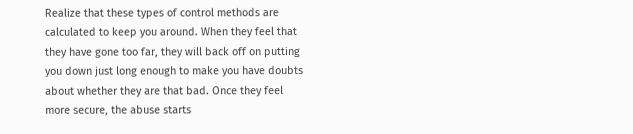Realize that these types of control methods are calculated to keep you around. When they feel that they have gone too far, they will back off on putting you down just long enough to make you have doubts about whether they are that bad. Once they feel more secure, the abuse starts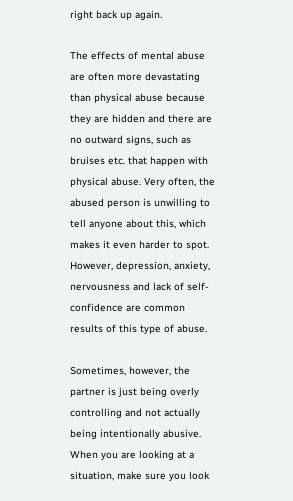right back up again.

The effects of mental abuse are often more devastating than physical abuse because they are hidden and there are no outward signs, such as bruises etc. that happen with physical abuse. Very often, the abused person is unwilling to tell anyone about this, which makes it even harder to spot. However, depression, anxiety, nervousness and lack of self-confidence are common results of this type of abuse.

Sometimes, however, the partner is just being overly controlling and not actually being intentionally abusive. When you are looking at a situation, make sure you look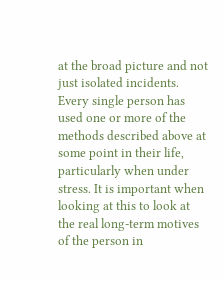at the broad picture and not just isolated incidents. Every single person has used one or more of the methods described above at some point in their life, particularly when under stress. It is important when looking at this to look at the real long-term motives of the person in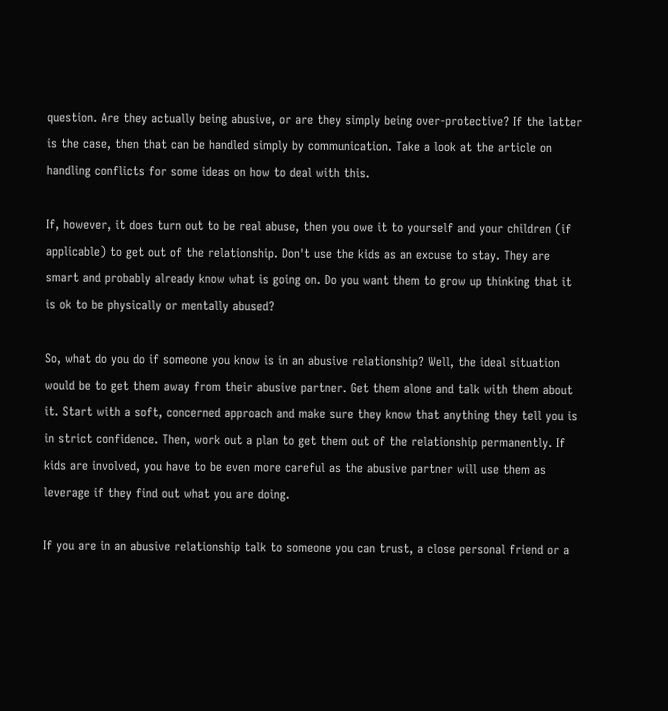question. Are they actually being abusive, or are they simply being over-protective? If the latter is the case, then that can be handled simply by communication. Take a look at the article on handling conflicts for some ideas on how to deal with this.

If, however, it does turn out to be real abuse, then you owe it to yourself and your children (if applicable) to get out of the relationship. Don't use the kids as an excuse to stay. They are smart and probably already know what is going on. Do you want them to grow up thinking that it is ok to be physically or mentally abused?

So, what do you do if someone you know is in an abusive relationship? Well, the ideal situation would be to get them away from their abusive partner. Get them alone and talk with them about it. Start with a soft, concerned approach and make sure they know that anything they tell you is in strict confidence. Then, work out a plan to get them out of the relationship permanently. If kids are involved, you have to be even more careful as the abusive partner will use them as leverage if they find out what you are doing.

If you are in an abusive relationship talk to someone you can trust, a close personal friend or a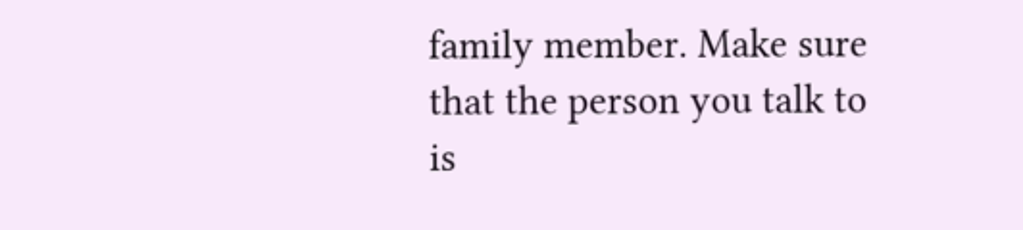family member. Make sure that the person you talk to is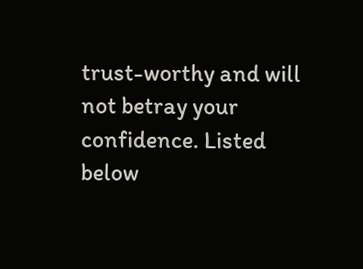trust-worthy and will not betray your confidence. Listed below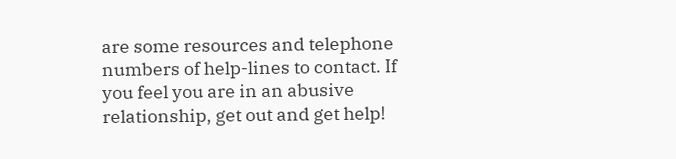are some resources and telephone numbers of help-lines to contact. If you feel you are in an abusive relationship, get out and get help!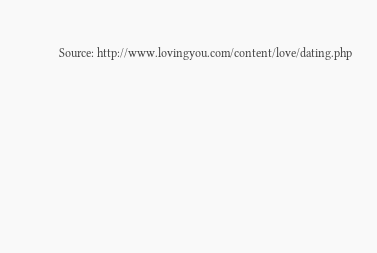Source: http://www.lovingyou.com/content/love/dating.php